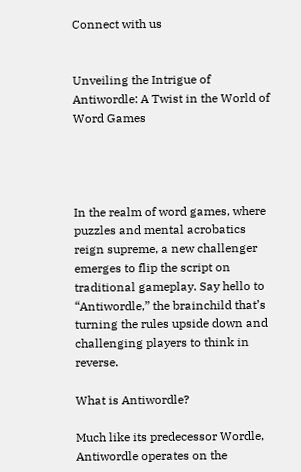Connect with us


Unveiling the Intrigue of Antiwordle: A Twist in the World of Word Games




In the realm of word games, where puzzles and mental acrobatics reign supreme, a new challenger emerges to flip the script on traditional gameplay. Say hello to “Antiwordle,” the brainchild that’s turning the rules upside down and challenging players to think in reverse.

What is Antiwordle?

Much like its predecessor Wordle, Antiwordle operates on the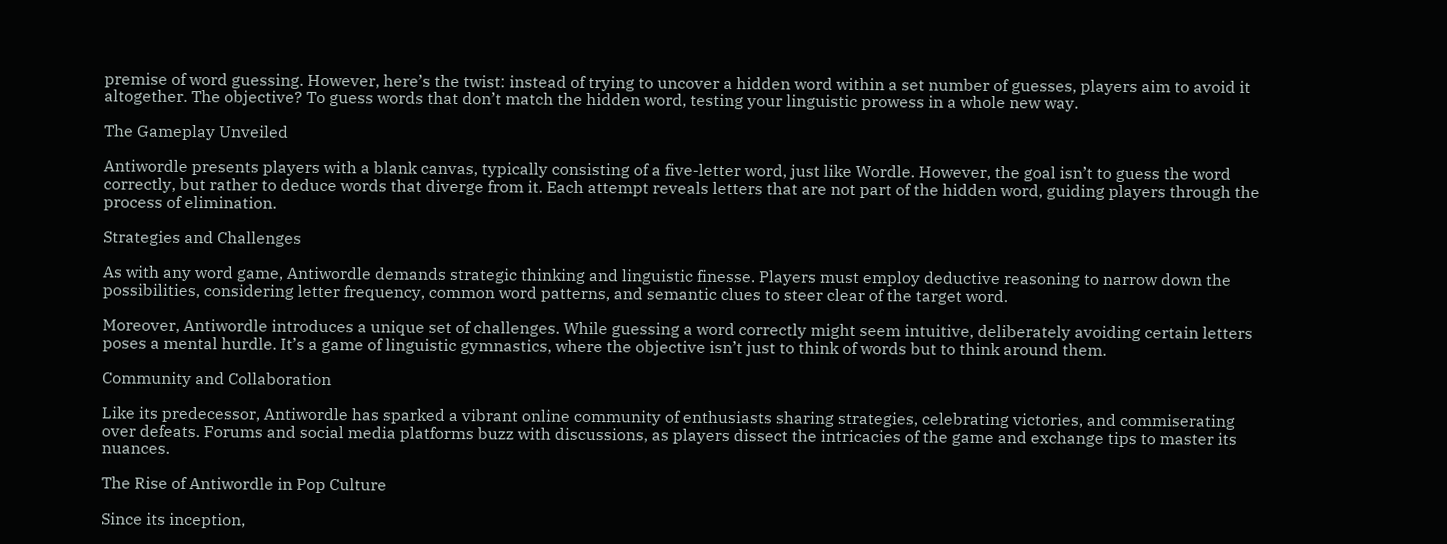premise of word guessing. However, here’s the twist: instead of trying to uncover a hidden word within a set number of guesses, players aim to avoid it altogether. The objective? To guess words that don’t match the hidden word, testing your linguistic prowess in a whole new way.

The Gameplay Unveiled

Antiwordle presents players with a blank canvas, typically consisting of a five-letter word, just like Wordle. However, the goal isn’t to guess the word correctly, but rather to deduce words that diverge from it. Each attempt reveals letters that are not part of the hidden word, guiding players through the process of elimination.

Strategies and Challenges

As with any word game, Antiwordle demands strategic thinking and linguistic finesse. Players must employ deductive reasoning to narrow down the possibilities, considering letter frequency, common word patterns, and semantic clues to steer clear of the target word.

Moreover, Antiwordle introduces a unique set of challenges. While guessing a word correctly might seem intuitive, deliberately avoiding certain letters poses a mental hurdle. It’s a game of linguistic gymnastics, where the objective isn’t just to think of words but to think around them.

Community and Collaboration

Like its predecessor, Antiwordle has sparked a vibrant online community of enthusiasts sharing strategies, celebrating victories, and commiserating over defeats. Forums and social media platforms buzz with discussions, as players dissect the intricacies of the game and exchange tips to master its nuances.

The Rise of Antiwordle in Pop Culture

Since its inception,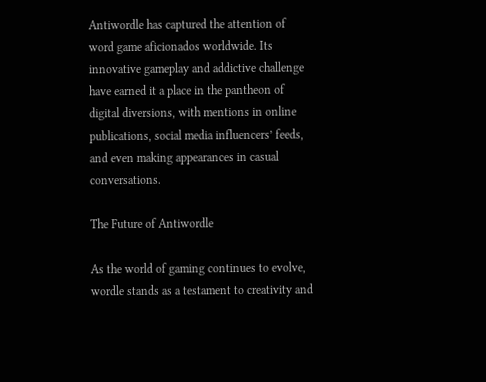Antiwordle has captured the attention of word game aficionados worldwide. Its innovative gameplay and addictive challenge have earned it a place in the pantheon of digital diversions, with mentions in online publications, social media influencers’ feeds, and even making appearances in casual conversations.

The Future of Antiwordle

As the world of gaming continues to evolve, wordle stands as a testament to creativity and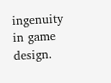ingenuity in game design.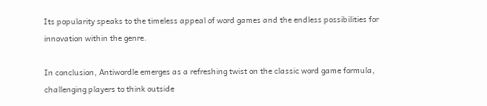Its popularity speaks to the timeless appeal of word games and the endless possibilities for innovation within the genre.

In conclusion, Antiwordle emerges as a refreshing twist on the classic word game formula, challenging players to think outside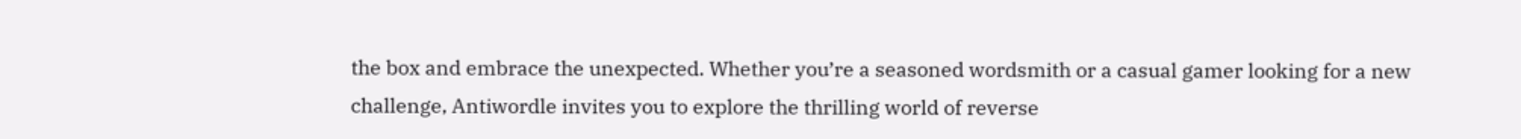the box and embrace the unexpected. Whether you’re a seasoned wordsmith or a casual gamer looking for a new challenge, Antiwordle invites you to explore the thrilling world of reverse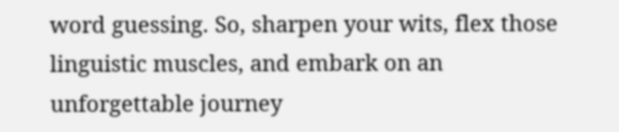word guessing. So, sharpen your wits, flex those linguistic muscles, and embark on an unforgettable journey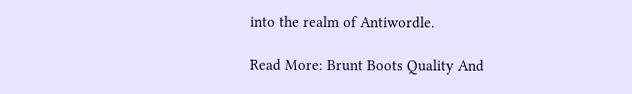into the realm of Antiwordle.

Read More: Brunt Boots Quality And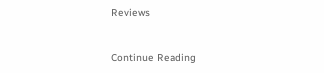Reviews


Continue Reading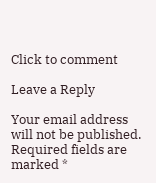Click to comment

Leave a Reply

Your email address will not be published. Required fields are marked *